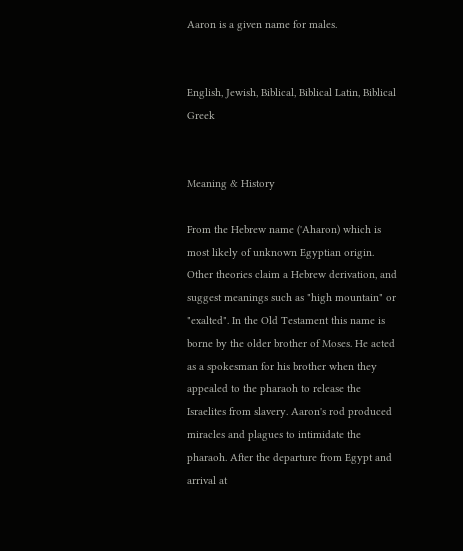Aaron is a given name for males.


English, Jewish, Biblical, Biblical Latin, Biblical Greek


Meaning & History

From the Hebrew name ('Aharon) which is most likely of unknown Egyptian origin. Other theories claim a Hebrew derivation, and suggest meanings such as "high mountain" or "exalted". In the Old Testament this name is borne by the older brother of Moses. He acted as a spokesman for his brother when they appealed to the pharaoh to release the Israelites from slavery. Aaron's rod produced miracles and plagues to intimidate the pharaoh. After the departure from Egypt and arrival at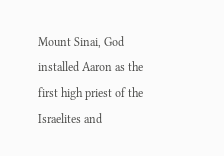Mount Sinai, God installed Aaron as the first high priest of the Israelites and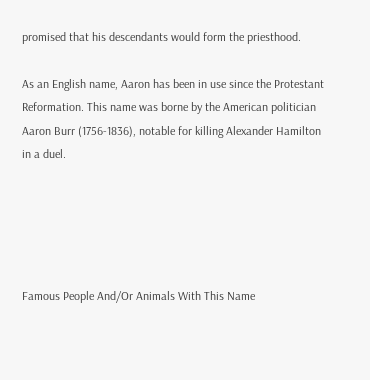promised that his descendants would form the priesthood.

As an English name, Aaron has been in use since the Protestant Reformation. This name was borne by the American politician Aaron Burr (1756-1836), notable for killing Alexander Hamilton in a duel.





Famous People And/Or Animals With This Name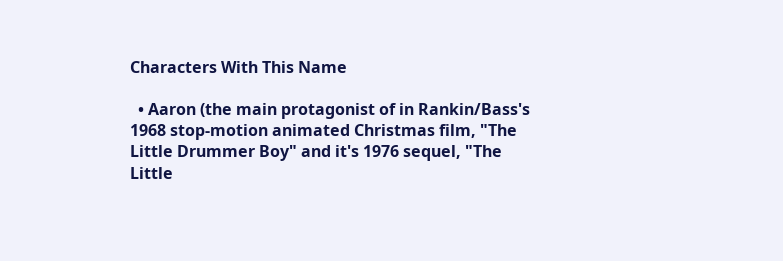Characters With This Name

  • Aaron (the main protagonist of in Rankin/Bass's 1968 stop-motion animated Christmas film, "The Little Drummer Boy" and it's 1976 sequel, "The Little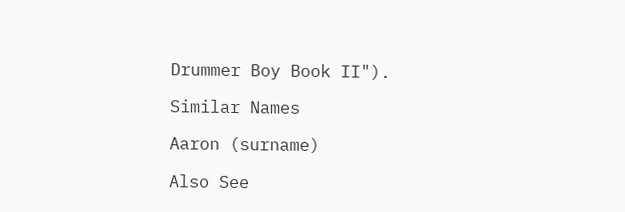Drummer Boy Book II").

Similar Names

Aaron (surname)

Also See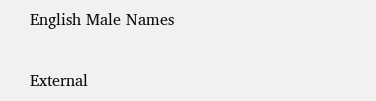English Male Names

External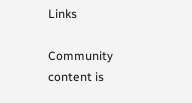Links

Community content is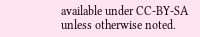available under CC-BY-SA unless otherwise noted.